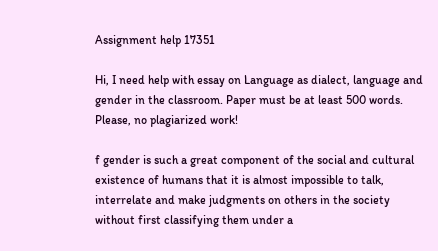Assignment help 17351

Hi, I need help with essay on Language as dialect, language and gender in the classroom. Paper must be at least 500 words. Please, no plagiarized work!

f gender is such a great component of the social and cultural existence of humans that it is almost impossible to talk, interrelate and make judgments on others in the society without first classifying them under a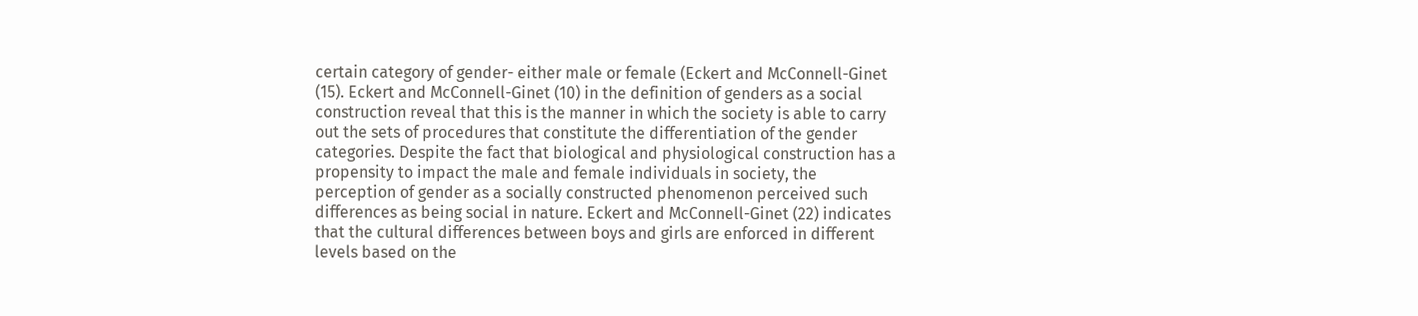certain category of gender- either male or female (Eckert and McConnell-Ginet (15). Eckert and McConnell-Ginet (10) in the definition of genders as a social construction reveal that this is the manner in which the society is able to carry out the sets of procedures that constitute the differentiation of the gender categories. Despite the fact that biological and physiological construction has a propensity to impact the male and female individuals in society, the perception of gender as a socially constructed phenomenon perceived such differences as being social in nature. Eckert and McConnell-Ginet (22) indicates that the cultural differences between boys and girls are enforced in different levels based on the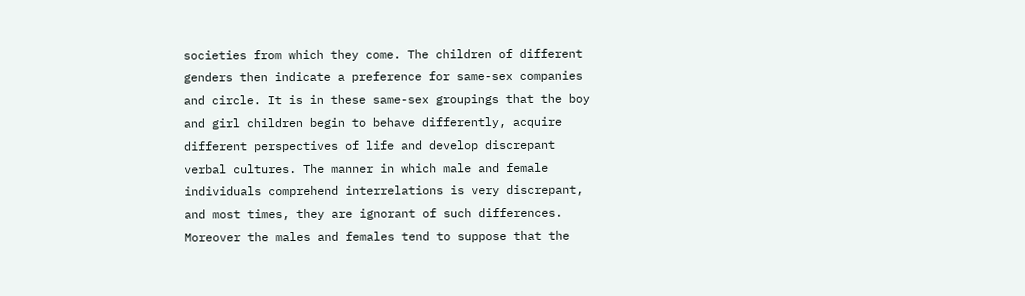societies from which they come. The children of different genders then indicate a preference for same-sex companies and circle. It is in these same-sex groupings that the boy and girl children begin to behave differently, acquire different perspectives of life and develop discrepant verbal cultures. The manner in which male and female individuals comprehend interrelations is very discrepant, and most times, they are ignorant of such differences. Moreover the males and females tend to suppose that the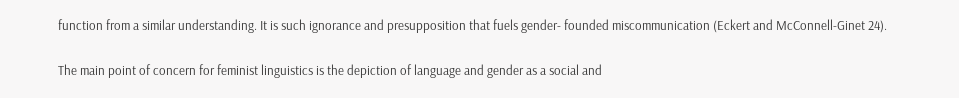function from a similar understanding. It is such ignorance and presupposition that fuels gender- founded miscommunication (Eckert and McConnell-Ginet 24).

The main point of concern for feminist linguistics is the depiction of language and gender as a social and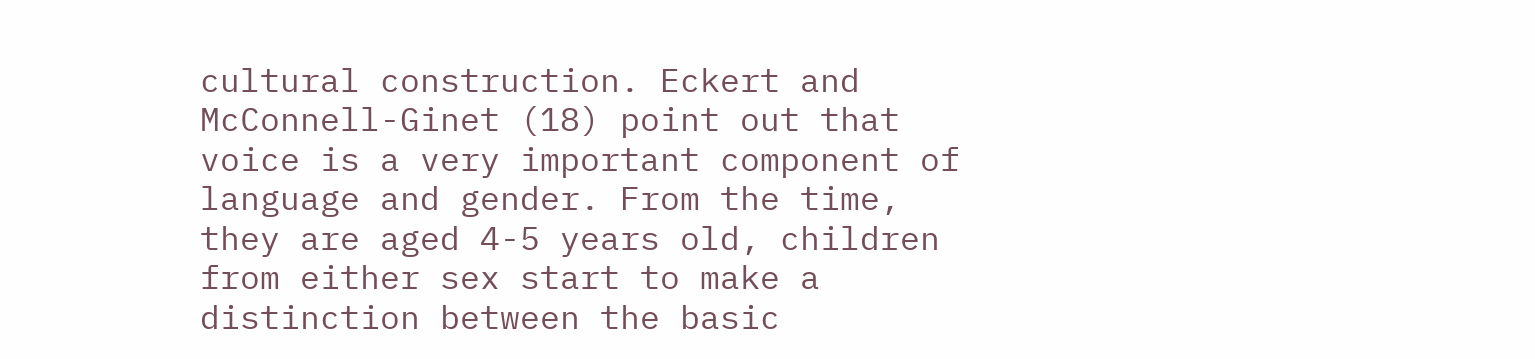cultural construction. Eckert and McConnell-Ginet (18) point out that voice is a very important component of language and gender. From the time, they are aged 4-5 years old, children from either sex start to make a distinction between the basic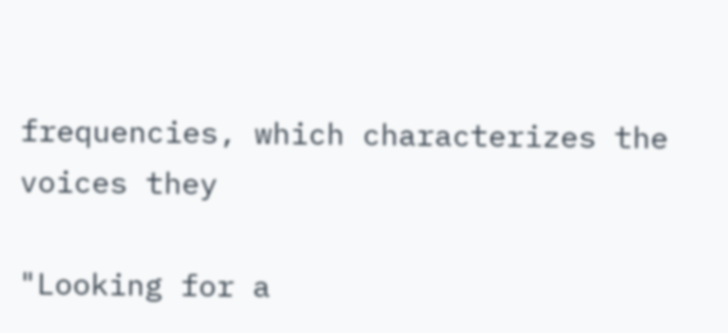frequencies, which characterizes the voices they

"Looking for a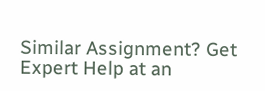Similar Assignment? Get Expert Help at an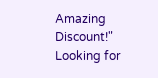Amazing Discount!"
Looking for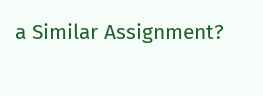a Similar Assignment?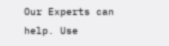Our Experts can help. Use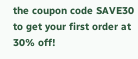the coupon code SAVE30 to get your first order at 30% off!